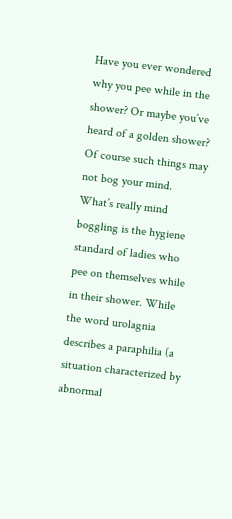Have you ever wondered why you pee while in the shower? Or maybe you’ve heard of a golden shower? Of course such things may not bog your mind. What’s really mind boggling is the hygiene standard of ladies who pee on themselves while in their shower. While the word urolagnia describes a paraphilia (a situation characterized by abnormal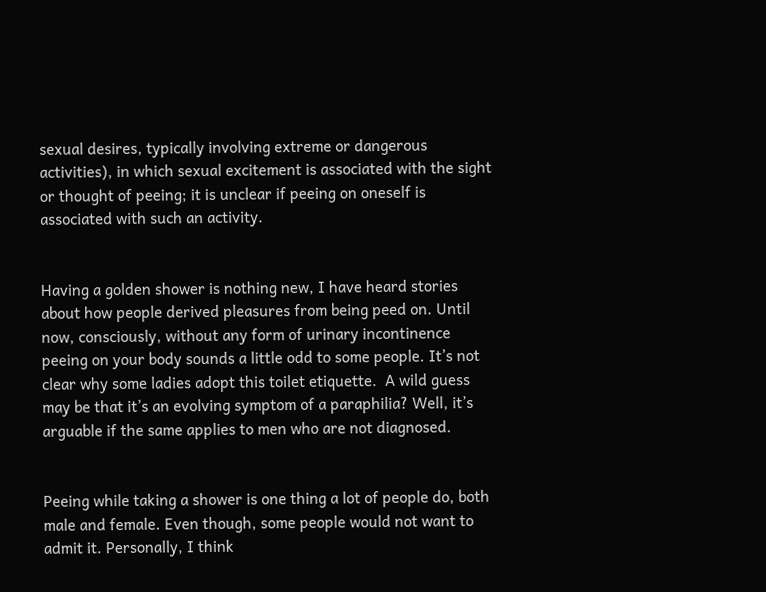sexual desires, typically involving extreme or dangerous activities), in which sexual excitement is associated with the sight or thought of peeing; it is unclear if peeing on oneself is associated with such an activity.


Having a golden shower is nothing new, I have heard stories about how people derived pleasures from being peed on. Until now, consciously, without any form of urinary incontinence peeing on your body sounds a little odd to some people. It’s not clear why some ladies adopt this toilet etiquette.  A wild guess may be that it’s an evolving symptom of a paraphilia? Well, it’s arguable if the same applies to men who are not diagnosed.


Peeing while taking a shower is one thing a lot of people do, both male and female. Even though, some people would not want to admit it. Personally, I think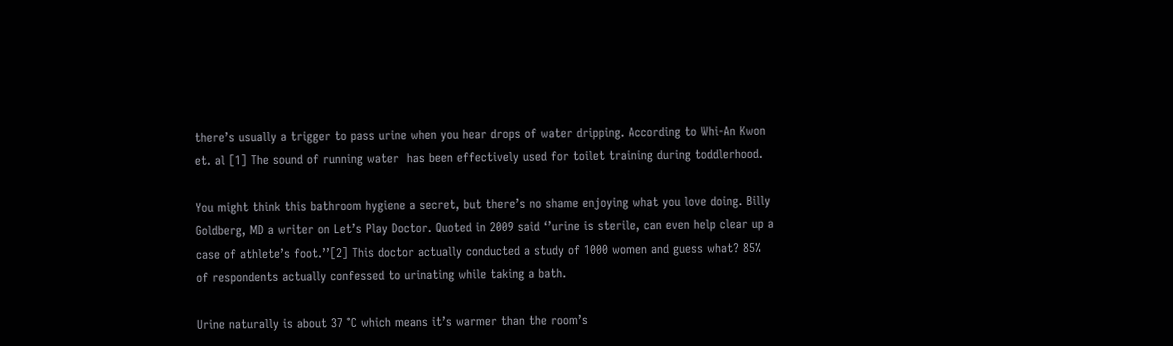there’s usually a trigger to pass urine when you hear drops of water dripping. According to Whi-An Kwon et. al [1] The sound of running water  has been effectively used for toilet training during toddlerhood.

You might think this bathroom hygiene a secret, but there’s no shame enjoying what you love doing. Billy Goldberg, MD a writer on Let’s Play Doctor. Quoted in 2009 said ‘’urine is sterile, can even help clear up a case of athlete’s foot.’’[2] This doctor actually conducted a study of 1000 women and guess what? 85% of respondents actually confessed to urinating while taking a bath.

Urine naturally is about 37 °C which means it’s warmer than the room’s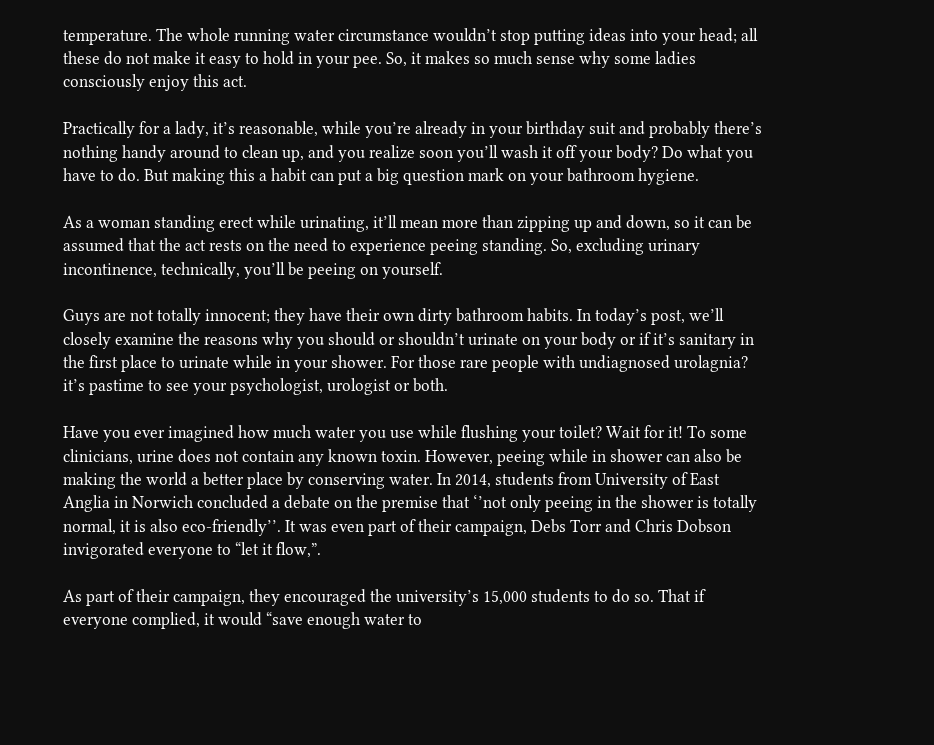temperature. The whole running water circumstance wouldn’t stop putting ideas into your head; all these do not make it easy to hold in your pee. So, it makes so much sense why some ladies consciously enjoy this act.

Practically for a lady, it’s reasonable, while you’re already in your birthday suit and probably there’s nothing handy around to clean up, and you realize soon you’ll wash it off your body? Do what you have to do. But making this a habit can put a big question mark on your bathroom hygiene.

As a woman standing erect while urinating, it’ll mean more than zipping up and down, so it can be assumed that the act rests on the need to experience peeing standing. So, excluding urinary incontinence, technically, you’ll be peeing on yourself.

Guys are not totally innocent; they have their own dirty bathroom habits. In today’s post, we’ll closely examine the reasons why you should or shouldn’t urinate on your body or if it’s sanitary in the first place to urinate while in your shower. For those rare people with undiagnosed urolagnia? it’s pastime to see your psychologist, urologist or both.

Have you ever imagined how much water you use while flushing your toilet? Wait for it! To some clinicians, urine does not contain any known toxin. However, peeing while in shower can also be making the world a better place by conserving water. In 2014, students from University of East Anglia in Norwich concluded a debate on the premise that ‘’not only peeing in the shower is totally normal, it is also eco-friendly’’. It was even part of their campaign, Debs Torr and Chris Dobson invigorated everyone to “let it flow,”.

As part of their campaign, they encouraged the university’s 15,000 students to do so. That if everyone complied, it would “save enough water to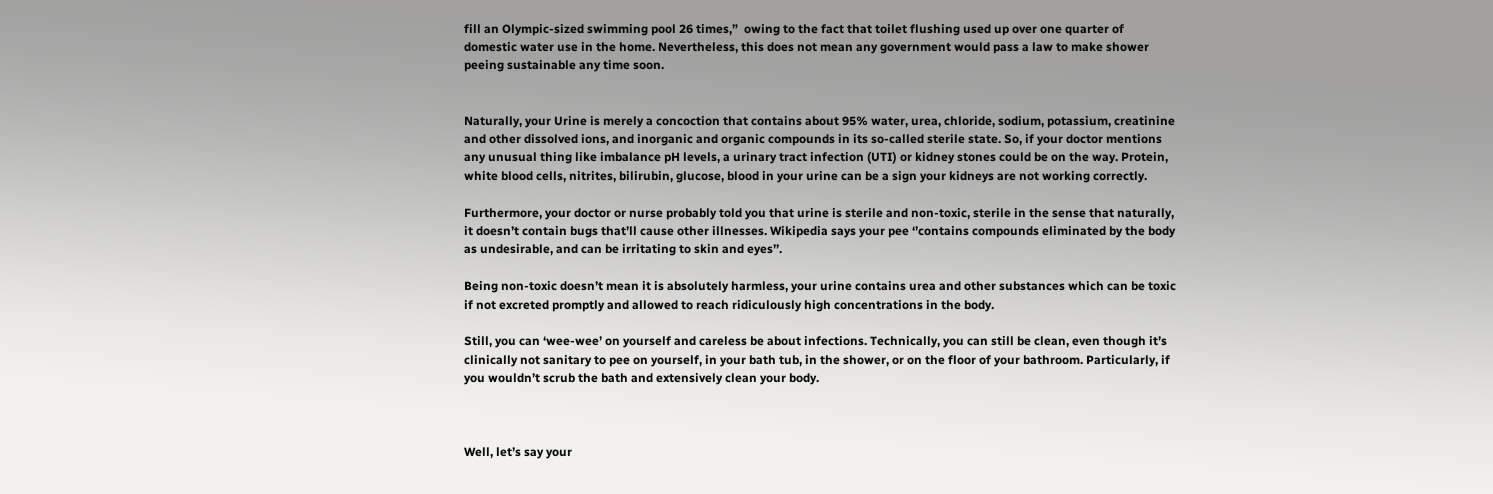fill an Olympic-sized swimming pool 26 times,”  owing to the fact that toilet flushing used up over one quarter of domestic water use in the home. Nevertheless, this does not mean any government would pass a law to make shower peeing sustainable any time soon.


Naturally, your Urine is merely a concoction that contains about 95% water, urea, chloride, sodium, potassium, creatinine and other dissolved ions, and inorganic and organic compounds in its so-called sterile state. So, if your doctor mentions any unusual thing like imbalance pH levels, a urinary tract infection (UTI) or kidney stones could be on the way. Protein, white blood cells, nitrites, bilirubin, glucose, blood in your urine can be a sign your kidneys are not working correctly.

Furthermore, your doctor or nurse probably told you that urine is sterile and non-toxic, sterile in the sense that naturally, it doesn’t contain bugs that’ll cause other illnesses. Wikipedia says your pee ‘’contains compounds eliminated by the body as undesirable, and can be irritating to skin and eyes’’.

Being non-toxic doesn’t mean it is absolutely harmless, your urine contains urea and other substances which can be toxic if not excreted promptly and allowed to reach ridiculously high concentrations in the body.

Still, you can ‘wee-wee’ on yourself and careless be about infections. Technically, you can still be clean, even though it’s clinically not sanitary to pee on yourself, in your bath tub, in the shower, or on the floor of your bathroom. Particularly, if you wouldn’t scrub the bath and extensively clean your body.



Well, let’s say your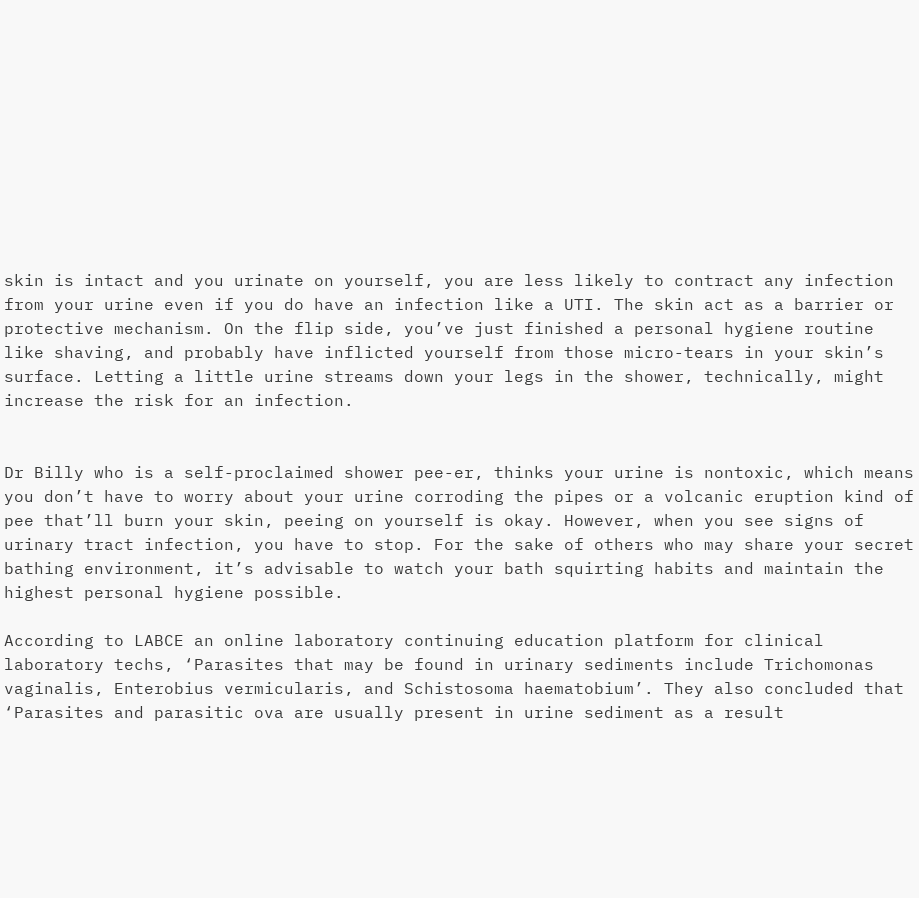skin is intact and you urinate on yourself, you are less likely to contract any infection from your urine even if you do have an infection like a UTI. The skin act as a barrier or protective mechanism. On the flip side, you’ve just finished a personal hygiene routine like shaving, and probably have inflicted yourself from those micro-tears in your skin’s surface. Letting a little urine streams down your legs in the shower, technically, might increase the risk for an infection.


Dr Billy who is a self-proclaimed shower pee-er, thinks your urine is nontoxic, which means you don’t have to worry about your urine corroding the pipes or a volcanic eruption kind of pee that’ll burn your skin, peeing on yourself is okay. However, when you see signs of urinary tract infection, you have to stop. For the sake of others who may share your secret bathing environment, it’s advisable to watch your bath squirting habits and maintain the highest personal hygiene possible.

According to LABCE an online laboratory continuing education platform for clinical laboratory techs, ‘Parasites that may be found in urinary sediments include Trichomonas vaginalis, Enterobius vermicularis, and Schistosoma haematobium’. They also concluded that ‘Parasites and parasitic ova are usually present in urine sediment as a result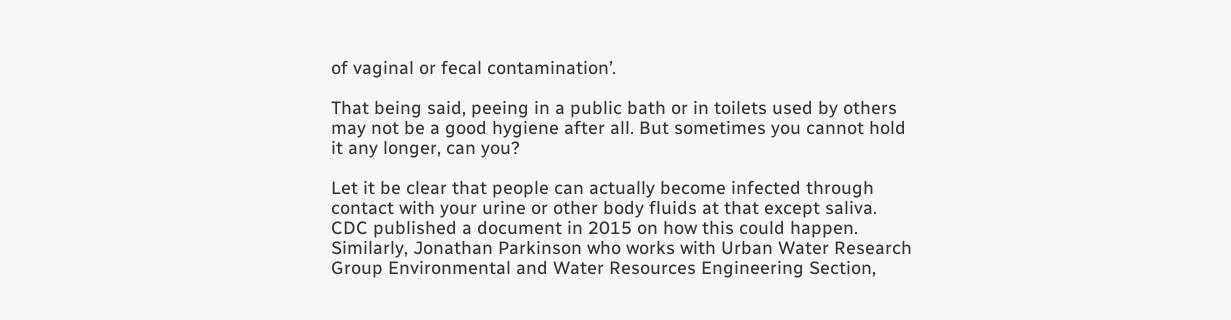of vaginal or fecal contamination’.

That being said, peeing in a public bath or in toilets used by others may not be a good hygiene after all. But sometimes you cannot hold it any longer, can you?

Let it be clear that people can actually become infected through contact with your urine or other body fluids at that except saliva. CDC published a document in 2015 on how this could happen. Similarly, Jonathan Parkinson who works with Urban Water Research Group Environmental and Water Resources Engineering Section,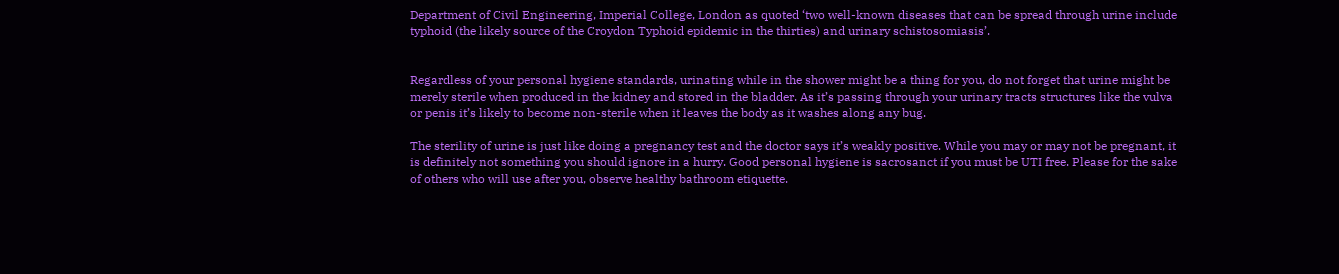Department of Civil Engineering, Imperial College, London as quoted ‘two well-known diseases that can be spread through urine include typhoid (the likely source of the Croydon Typhoid epidemic in the thirties) and urinary schistosomiasis’.


Regardless of your personal hygiene standards, urinating while in the shower might be a thing for you, do not forget that urine might be merely sterile when produced in the kidney and stored in the bladder. As it’s passing through your urinary tracts structures like the vulva or penis it’s likely to become non-sterile when it leaves the body as it washes along any bug.

The sterility of urine is just like doing a pregnancy test and the doctor says it’s weakly positive. While you may or may not be pregnant, it is definitely not something you should ignore in a hurry. Good personal hygiene is sacrosanct if you must be UTI free. Please for the sake of others who will use after you, observe healthy bathroom etiquette.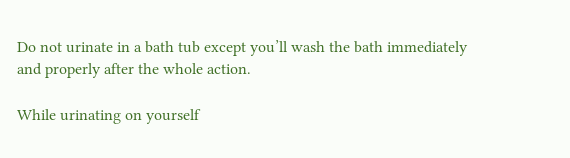Do not urinate in a bath tub except you’ll wash the bath immediately and properly after the whole action.

While urinating on yourself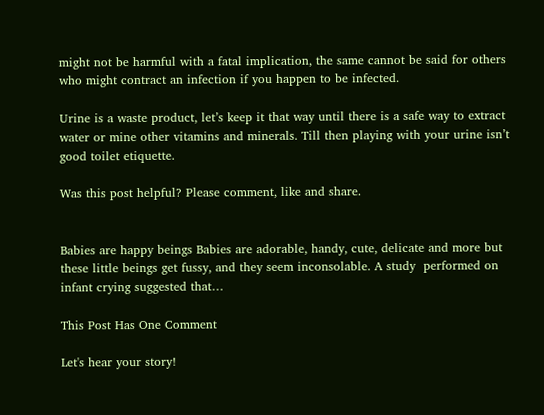might not be harmful with a fatal implication, the same cannot be said for others who might contract an infection if you happen to be infected.

Urine is a waste product, let’s keep it that way until there is a safe way to extract water or mine other vitamins and minerals. Till then playing with your urine isn’t good toilet etiquette.

Was this post helpful? Please comment, like and share.


Babies are happy beings Babies are adorable, handy, cute, delicate and more but these little beings get fussy, and they seem inconsolable. A study  performed on infant crying suggested that…

This Post Has One Comment

Let's hear your story!